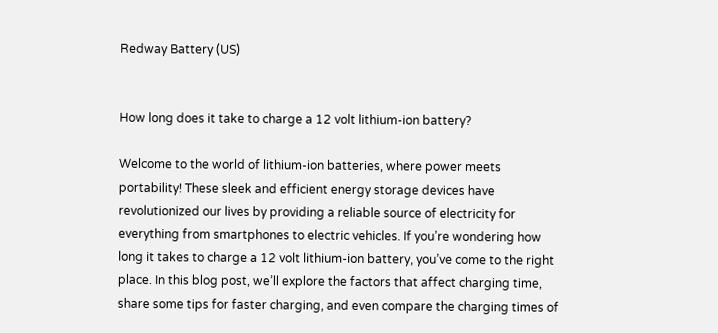Redway Battery (US)


How long does it take to charge a 12 volt lithium-ion battery?

Welcome to the world of lithium-ion batteries, where power meets portability! These sleek and efficient energy storage devices have revolutionized our lives by providing a reliable source of electricity for everything from smartphones to electric vehicles. If you’re wondering how long it takes to charge a 12 volt lithium-ion battery, you’ve come to the right place. In this blog post, we’ll explore the factors that affect charging time, share some tips for faster charging, and even compare the charging times of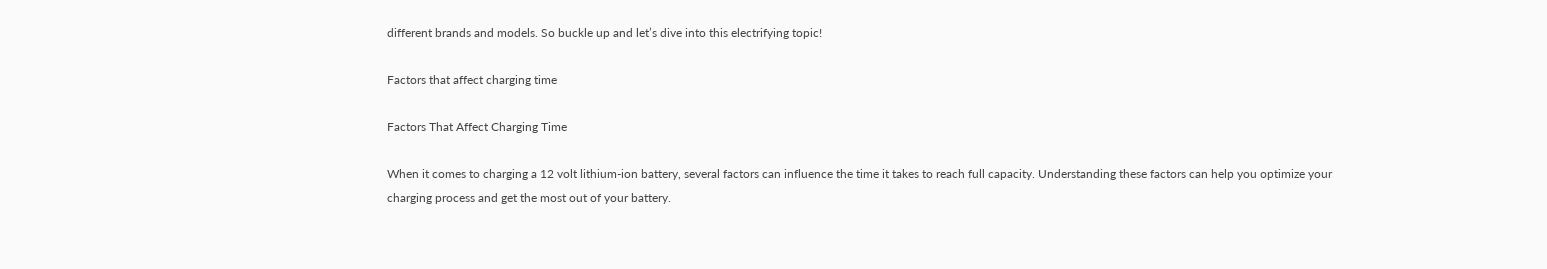different brands and models. So buckle up and let’s dive into this electrifying topic!

Factors that affect charging time

Factors That Affect Charging Time

When it comes to charging a 12 volt lithium-ion battery, several factors can influence the time it takes to reach full capacity. Understanding these factors can help you optimize your charging process and get the most out of your battery.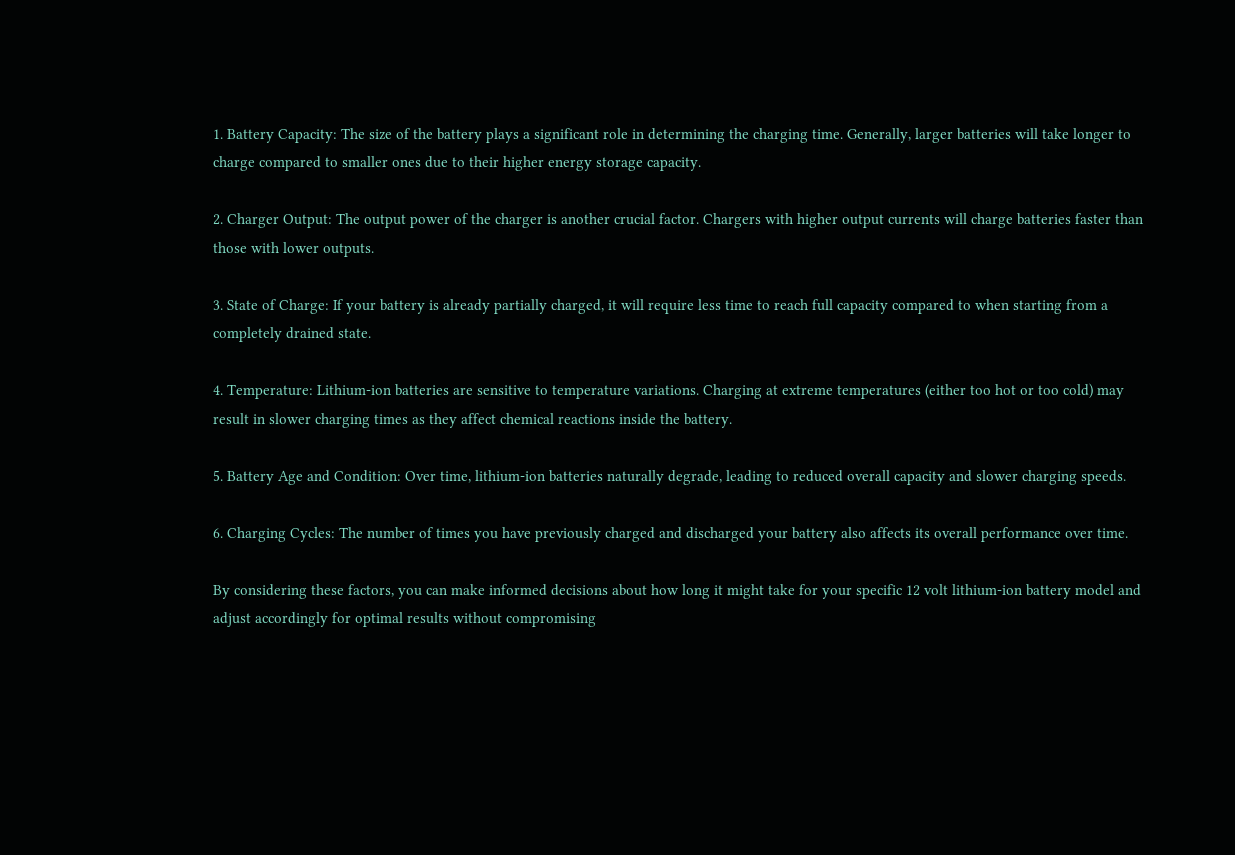1. Battery Capacity: The size of the battery plays a significant role in determining the charging time. Generally, larger batteries will take longer to charge compared to smaller ones due to their higher energy storage capacity.

2. Charger Output: The output power of the charger is another crucial factor. Chargers with higher output currents will charge batteries faster than those with lower outputs.

3. State of Charge: If your battery is already partially charged, it will require less time to reach full capacity compared to when starting from a completely drained state.

4. Temperature: Lithium-ion batteries are sensitive to temperature variations. Charging at extreme temperatures (either too hot or too cold) may result in slower charging times as they affect chemical reactions inside the battery.

5. Battery Age and Condition: Over time, lithium-ion batteries naturally degrade, leading to reduced overall capacity and slower charging speeds.

6. Charging Cycles: The number of times you have previously charged and discharged your battery also affects its overall performance over time.

By considering these factors, you can make informed decisions about how long it might take for your specific 12 volt lithium-ion battery model and adjust accordingly for optimal results without compromising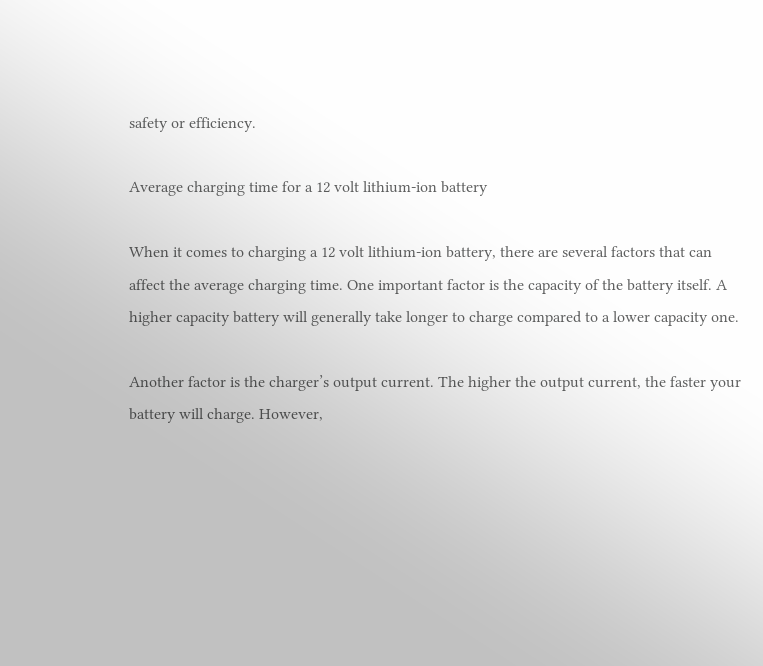safety or efficiency.

Average charging time for a 12 volt lithium-ion battery

When it comes to charging a 12 volt lithium-ion battery, there are several factors that can affect the average charging time. One important factor is the capacity of the battery itself. A higher capacity battery will generally take longer to charge compared to a lower capacity one.

Another factor is the charger’s output current. The higher the output current, the faster your battery will charge. However,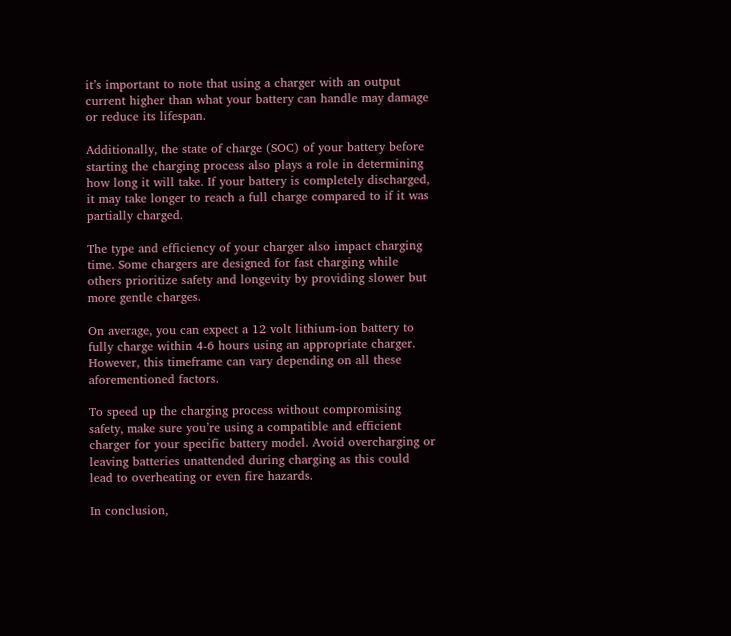it’s important to note that using a charger with an output current higher than what your battery can handle may damage or reduce its lifespan.

Additionally, the state of charge (SOC) of your battery before starting the charging process also plays a role in determining how long it will take. If your battery is completely discharged, it may take longer to reach a full charge compared to if it was partially charged.

The type and efficiency of your charger also impact charging time. Some chargers are designed for fast charging while others prioritize safety and longevity by providing slower but more gentle charges.

On average, you can expect a 12 volt lithium-ion battery to fully charge within 4-6 hours using an appropriate charger. However, this timeframe can vary depending on all these aforementioned factors.

To speed up the charging process without compromising safety, make sure you’re using a compatible and efficient charger for your specific battery model. Avoid overcharging or leaving batteries unattended during charging as this could lead to overheating or even fire hazards.

In conclusion,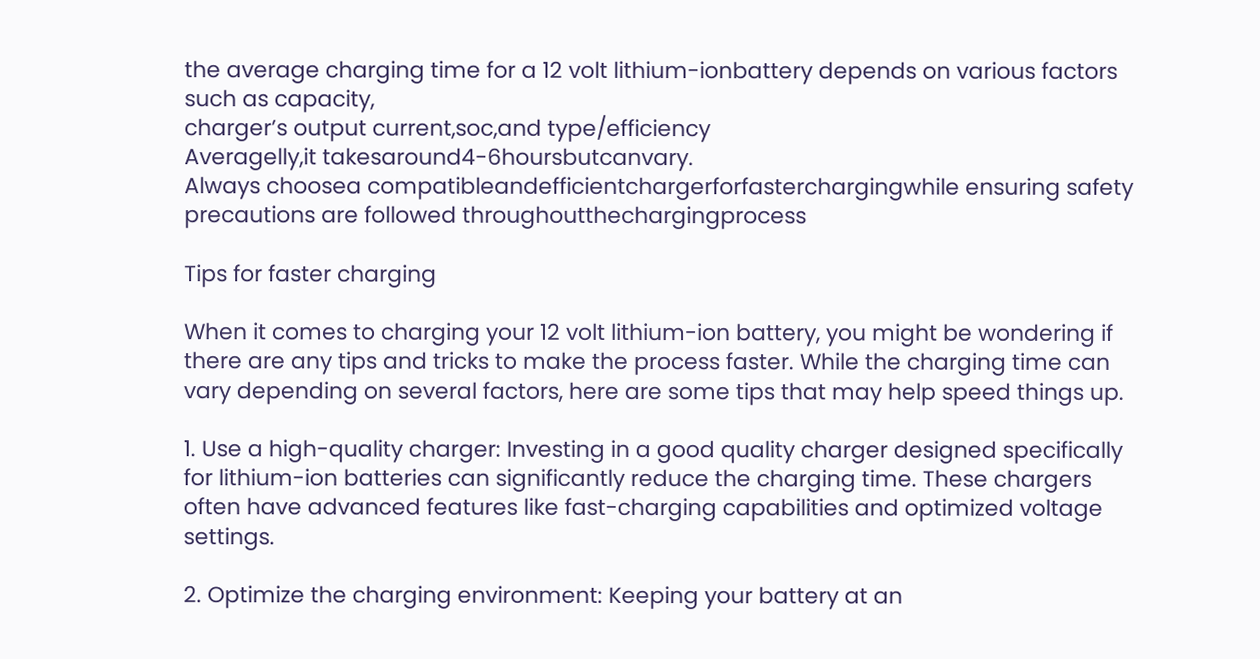the average charging time for a 12 volt lithium-ionbattery depends on various factors such as capacity,
charger’s output current,soc,and type/efficiency
Averagelly,it takesaround4-6hoursbutcanvary.
Always choosea compatibleandefficientchargerforfasterchargingwhile ensuring safety precautions are followed throughoutthechargingprocess

Tips for faster charging

When it comes to charging your 12 volt lithium-ion battery, you might be wondering if there are any tips and tricks to make the process faster. While the charging time can vary depending on several factors, here are some tips that may help speed things up.

1. Use a high-quality charger: Investing in a good quality charger designed specifically for lithium-ion batteries can significantly reduce the charging time. These chargers often have advanced features like fast-charging capabilities and optimized voltage settings.

2. Optimize the charging environment: Keeping your battery at an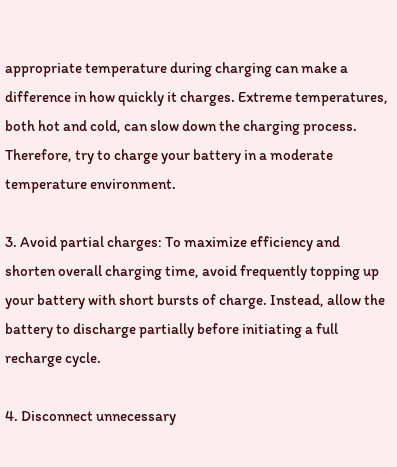appropriate temperature during charging can make a difference in how quickly it charges. Extreme temperatures, both hot and cold, can slow down the charging process. Therefore, try to charge your battery in a moderate temperature environment.

3. Avoid partial charges: To maximize efficiency and shorten overall charging time, avoid frequently topping up your battery with short bursts of charge. Instead, allow the battery to discharge partially before initiating a full recharge cycle.

4. Disconnect unnecessary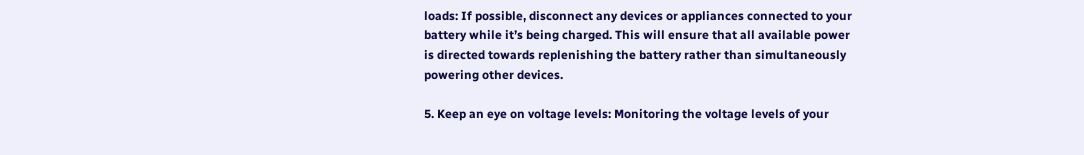loads: If possible, disconnect any devices or appliances connected to your battery while it’s being charged. This will ensure that all available power is directed towards replenishing the battery rather than simultaneously powering other devices.

5. Keep an eye on voltage levels: Monitoring the voltage levels of your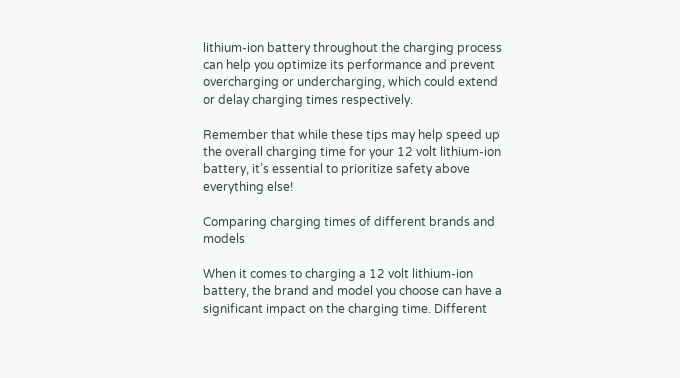lithium-ion battery throughout the charging process can help you optimize its performance and prevent overcharging or undercharging, which could extend or delay charging times respectively.

Remember that while these tips may help speed up the overall charging time for your 12 volt lithium-ion battery, it’s essential to prioritize safety above everything else!

Comparing charging times of different brands and models

When it comes to charging a 12 volt lithium-ion battery, the brand and model you choose can have a significant impact on the charging time. Different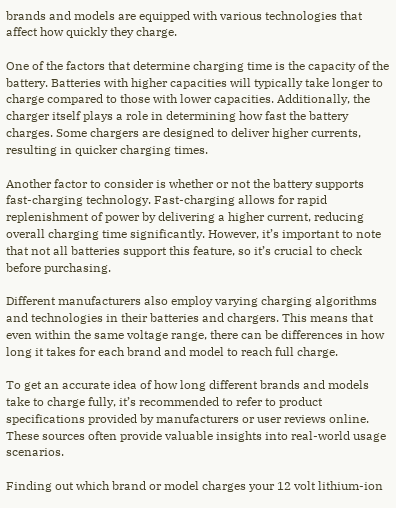brands and models are equipped with various technologies that affect how quickly they charge.

One of the factors that determine charging time is the capacity of the battery. Batteries with higher capacities will typically take longer to charge compared to those with lower capacities. Additionally, the charger itself plays a role in determining how fast the battery charges. Some chargers are designed to deliver higher currents, resulting in quicker charging times.

Another factor to consider is whether or not the battery supports fast-charging technology. Fast-charging allows for rapid replenishment of power by delivering a higher current, reducing overall charging time significantly. However, it’s important to note that not all batteries support this feature, so it’s crucial to check before purchasing.

Different manufacturers also employ varying charging algorithms and technologies in their batteries and chargers. This means that even within the same voltage range, there can be differences in how long it takes for each brand and model to reach full charge.

To get an accurate idea of how long different brands and models take to charge fully, it’s recommended to refer to product specifications provided by manufacturers or user reviews online. These sources often provide valuable insights into real-world usage scenarios.

Finding out which brand or model charges your 12 volt lithium-ion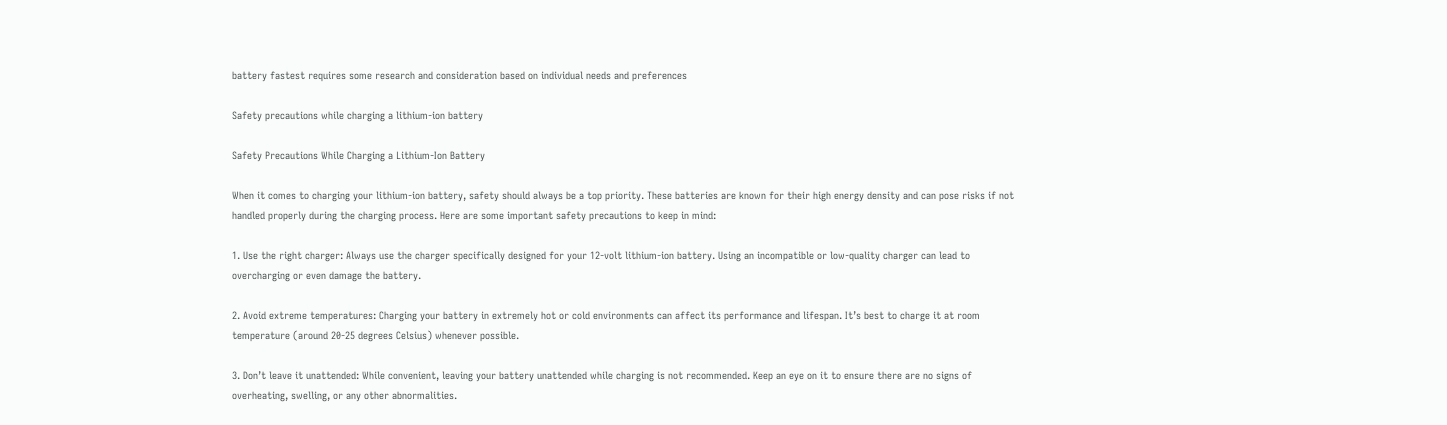battery fastest requires some research and consideration based on individual needs and preferences

Safety precautions while charging a lithium-ion battery

Safety Precautions While Charging a Lithium-Ion Battery

When it comes to charging your lithium-ion battery, safety should always be a top priority. These batteries are known for their high energy density and can pose risks if not handled properly during the charging process. Here are some important safety precautions to keep in mind:

1. Use the right charger: Always use the charger specifically designed for your 12-volt lithium-ion battery. Using an incompatible or low-quality charger can lead to overcharging or even damage the battery.

2. Avoid extreme temperatures: Charging your battery in extremely hot or cold environments can affect its performance and lifespan. It’s best to charge it at room temperature (around 20-25 degrees Celsius) whenever possible.

3. Don’t leave it unattended: While convenient, leaving your battery unattended while charging is not recommended. Keep an eye on it to ensure there are no signs of overheating, swelling, or any other abnormalities.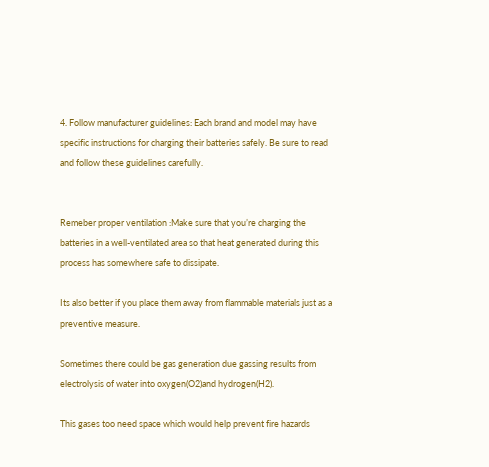4. Follow manufacturer guidelines: Each brand and model may have specific instructions for charging their batteries safely. Be sure to read and follow these guidelines carefully.


Remeber proper ventilation :Make sure that you’re charging the batteries in a well-ventilated area so that heat generated during this process has somewhere safe to dissipate.

Its also better if you place them away from flammable materials just as a preventive measure.

Sometimes there could be gas generation due gassing results from electrolysis of water into oxygen(O2)and hydrogen(H2).

This gases too need space which would help prevent fire hazards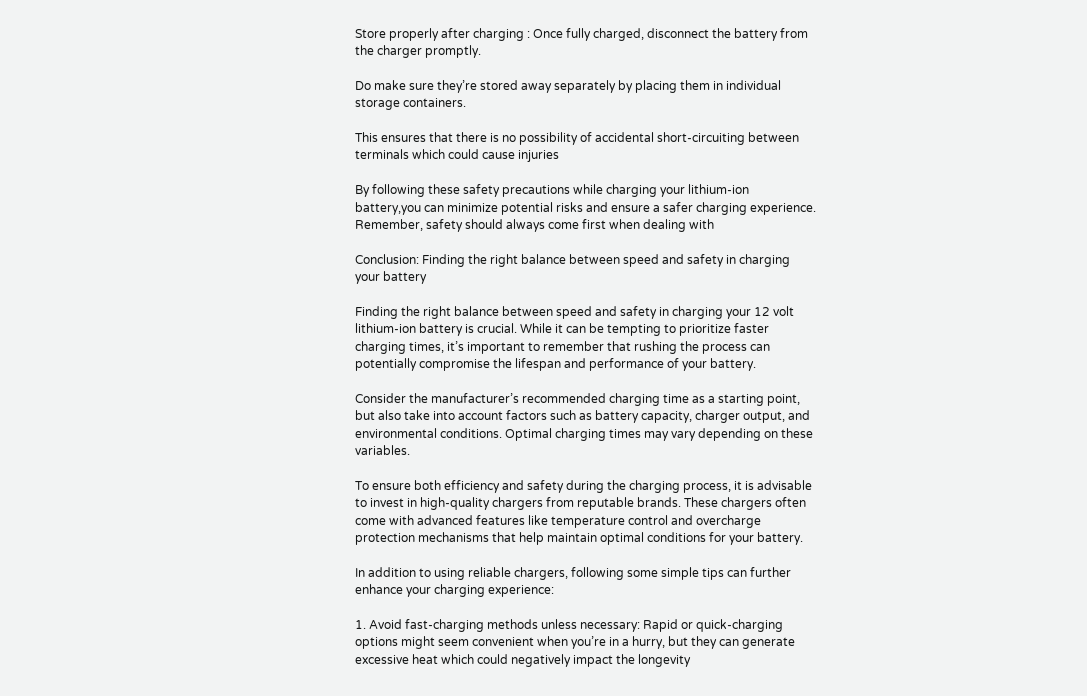Store properly after charging : Once fully charged, disconnect the battery from the charger promptly.

Do make sure they’re stored away separately by placing them in individual storage containers.

This ensures that there is no possibility of accidental short-circuiting between terminals which could cause injuries

By following these safety precautions while charging your lithium-ion battery,you can minimize potential risks and ensure a safer charging experience. Remember, safety should always come first when dealing with

Conclusion: Finding the right balance between speed and safety in charging your battery

Finding the right balance between speed and safety in charging your 12 volt lithium-ion battery is crucial. While it can be tempting to prioritize faster charging times, it’s important to remember that rushing the process can potentially compromise the lifespan and performance of your battery.

Consider the manufacturer’s recommended charging time as a starting point, but also take into account factors such as battery capacity, charger output, and environmental conditions. Optimal charging times may vary depending on these variables.

To ensure both efficiency and safety during the charging process, it is advisable to invest in high-quality chargers from reputable brands. These chargers often come with advanced features like temperature control and overcharge protection mechanisms that help maintain optimal conditions for your battery.

In addition to using reliable chargers, following some simple tips can further enhance your charging experience:

1. Avoid fast-charging methods unless necessary: Rapid or quick-charging options might seem convenient when you’re in a hurry, but they can generate excessive heat which could negatively impact the longevity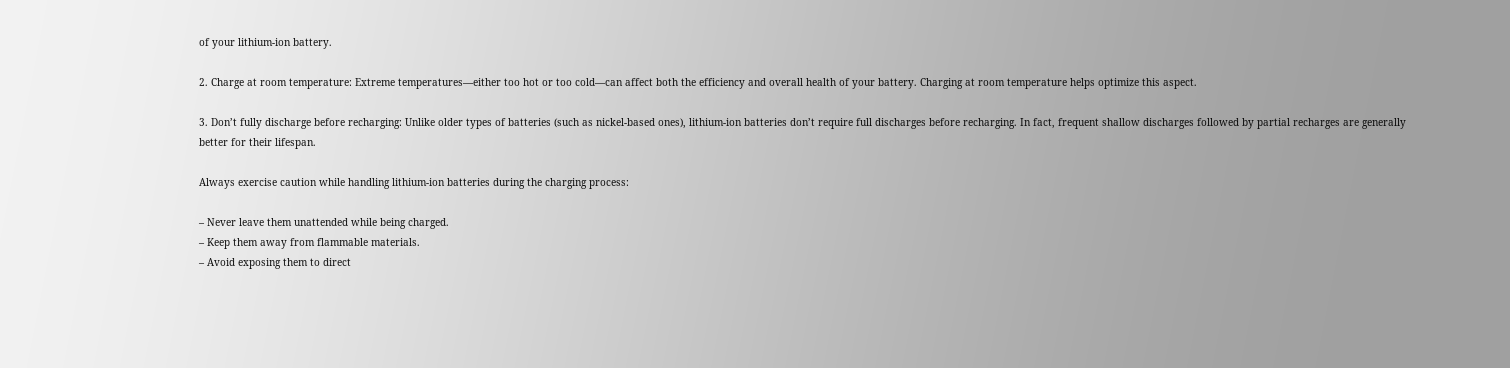of your lithium-ion battery.

2. Charge at room temperature: Extreme temperatures—either too hot or too cold—can affect both the efficiency and overall health of your battery. Charging at room temperature helps optimize this aspect.

3. Don’t fully discharge before recharging: Unlike older types of batteries (such as nickel-based ones), lithium-ion batteries don’t require full discharges before recharging. In fact, frequent shallow discharges followed by partial recharges are generally better for their lifespan.

Always exercise caution while handling lithium-ion batteries during the charging process:

– Never leave them unattended while being charged.
– Keep them away from flammable materials.
– Avoid exposing them to direct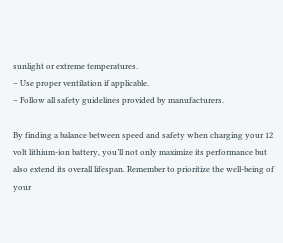sunlight or extreme temperatures.
– Use proper ventilation if applicable.
– Follow all safety guidelines provided by manufacturers.

By finding a balance between speed and safety when charging your 12 volt lithium-ion battery, you’ll not only maximize its performance but also extend its overall lifespan. Remember to prioritize the well-being of your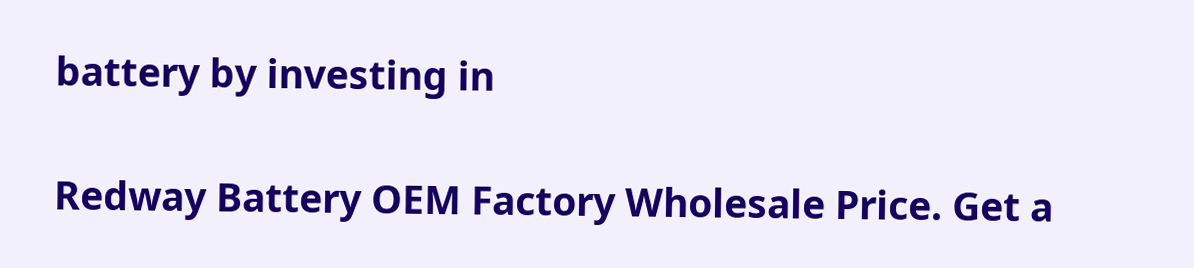battery by investing in

Redway Battery OEM Factory Wholesale Price. Get a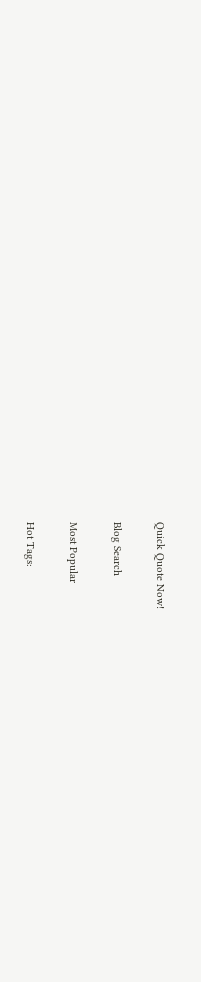Quick Quote Now!

Blog Search

Most Popular

Hot Tags: